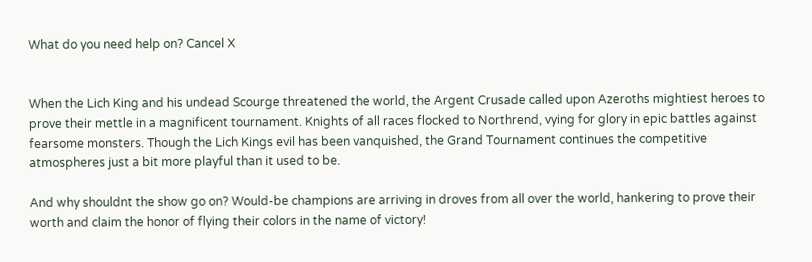What do you need help on? Cancel X


When the Lich King and his undead Scourge threatened the world, the Argent Crusade called upon Azeroths mightiest heroes to prove their mettle in a magnificent tournament. Knights of all races flocked to Northrend, vying for glory in epic battles against fearsome monsters. Though the Lich Kings evil has been vanquished, the Grand Tournament continues the competitive atmospheres just a bit more playful than it used to be.

And why shouldnt the show go on? Would-be champions are arriving in droves from all over the world, hankering to prove their worth and claim the honor of flying their colors in the name of victory!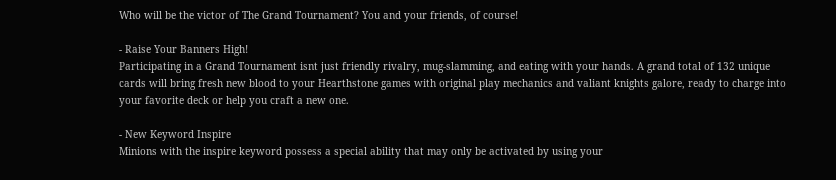Who will be the victor of The Grand Tournament? You and your friends, of course!

- Raise Your Banners High!
Participating in a Grand Tournament isnt just friendly rivalry, mug-slamming, and eating with your hands. A grand total of 132 unique cards will bring fresh new blood to your Hearthstone games with original play mechanics and valiant knights galore, ready to charge into your favorite deck or help you craft a new one.

- New Keyword Inspire
Minions with the inspire keyword possess a special ability that may only be activated by using your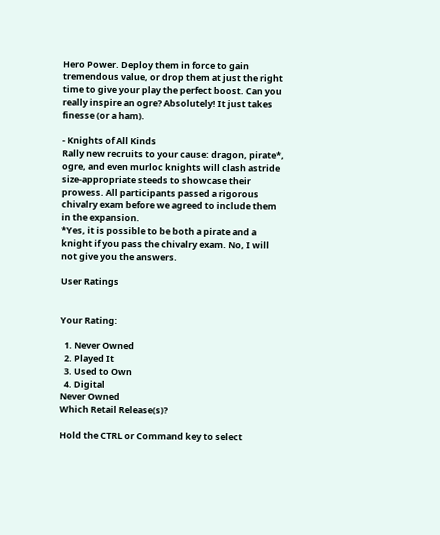Hero Power. Deploy them in force to gain tremendous value, or drop them at just the right time to give your play the perfect boost. Can you really inspire an ogre? Absolutely! It just takes finesse (or a ham).

- Knights of All Kinds
Rally new recruits to your cause: dragon, pirate*, ogre, and even murloc knights will clash astride size-appropriate steeds to showcase their prowess. All participants passed a rigorous chivalry exam before we agreed to include them in the expansion.
*Yes, it is possible to be both a pirate and a knight if you pass the chivalry exam. No, I will not give you the answers.

User Ratings


Your Rating:

  1. Never Owned
  2. Played It
  3. Used to Own
  4. Digital
Never Owned
Which Retail Release(s)?

Hold the CTRL or Command key to select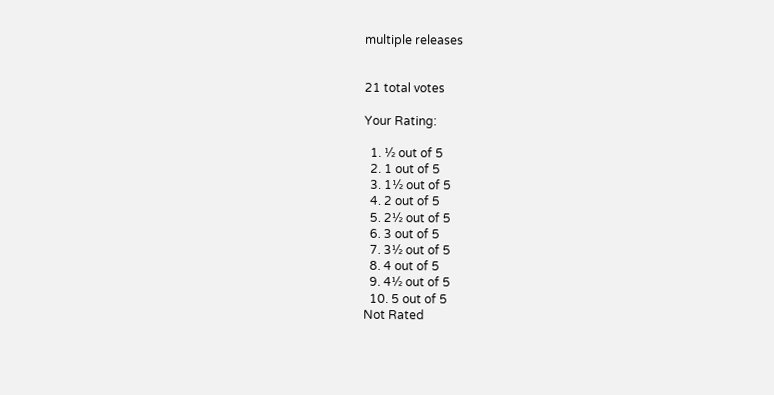multiple releases


21 total votes

Your Rating:

  1. ½ out of 5
  2. 1 out of 5
  3. 1½ out of 5
  4. 2 out of 5
  5. 2½ out of 5
  6. 3 out of 5
  7. 3½ out of 5
  8. 4 out of 5
  9. 4½ out of 5
  10. 5 out of 5
Not Rated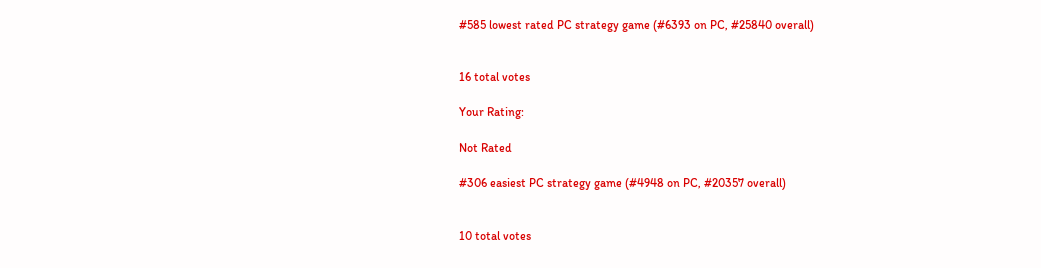#585 lowest rated PC strategy game (#6393 on PC, #25840 overall)


16 total votes

Your Rating:

Not Rated

#306 easiest PC strategy game (#4948 on PC, #20357 overall)


10 total votes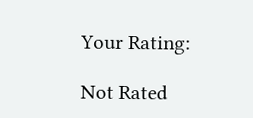Your Rating:

Not Rated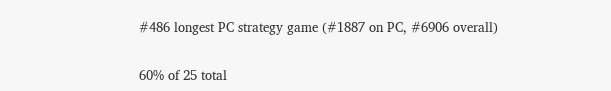#486 longest PC strategy game (#1887 on PC, #6906 overall)


60% of 25 total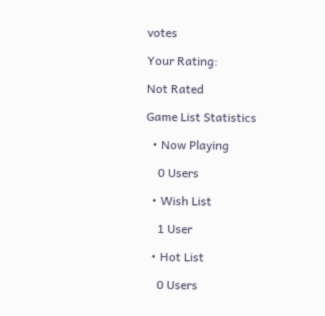votes

Your Rating:

Not Rated

Game List Statistics

  • Now Playing

    0 Users

  • Wish List

    1 User

  • Hot List

    0 Users